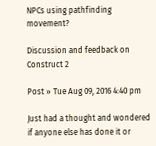NPCs using pathfinding movement?

Discussion and feedback on Construct 2

Post » Tue Aug 09, 2016 4:40 pm

Just had a thought and wondered if anyone else has done it or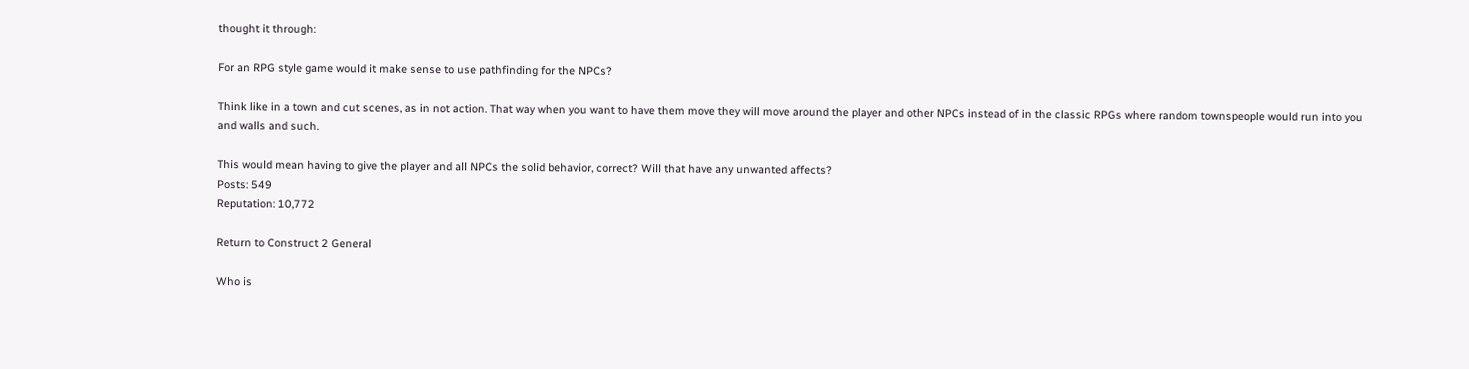thought it through:

For an RPG style game would it make sense to use pathfinding for the NPCs?

Think like in a town and cut scenes, as in not action. That way when you want to have them move they will move around the player and other NPCs instead of in the classic RPGs where random townspeople would run into you and walls and such.

This would mean having to give the player and all NPCs the solid behavior, correct? Will that have any unwanted affects?
Posts: 549
Reputation: 10,772

Return to Construct 2 General

Who is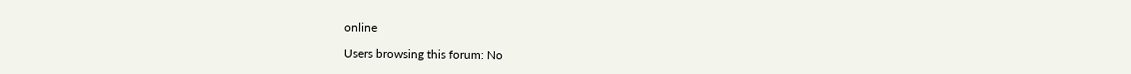online

Users browsing this forum: No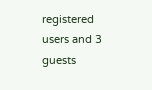registered users and 3 guests